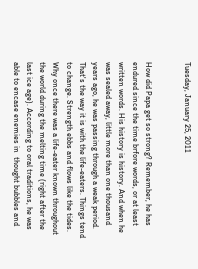Tuesday, January 25, 2011


How did Papa get so strong? Remember, he has endured since the time brfore words, or at least written words. His history is history. And when he was sealed away, little more than one thousand years ago, he was passing through a weak period. That's the way it is with the life-eaters. Things tend to change. Strength ebbs and flows like the tides. Why once there was a life-eater known throughout the world during the melting time (right after the last ice age). According to oral traditions, he was able to encase enemies in  thought bubbles and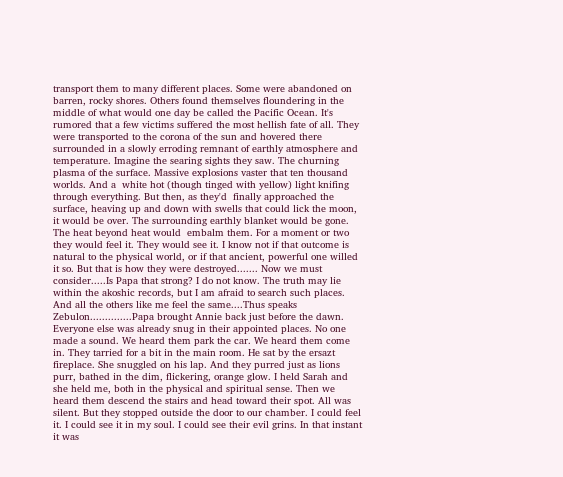transport them to many different places. Some were abandoned on barren, rocky shores. Others found themselves floundering in the middle of what would one day be called the Pacific Ocean. It's rumored that a few victims suffered the most hellish fate of all. They were transported to the corona of the sun and hovered there surrounded in a slowly erroding remnant of earthly atmosphere and temperature. Imagine the searing sights they saw. The churning plasma of the surface. Massive explosions vaster that ten thousand worlds. And a  white hot (though tinged with yellow) light knifing through everything. But then, as they'd  finally approached the surface, heaving up and down with swells that could lick the moon, it would be over. The surrounding earthly blanket would be gone. The heat beyond heat would  embalm them. For a moment or two they would feel it. They would see it. I know not if that outcome is natural to the physical world, or if that ancient, powerful one willed it so. But that is how they were destroyed....... Now we must consider.....Is Papa that strong? I do not know. The truth may lie within the akoshic records, but I am afraid to search such places. And all the others like me feel the same....Thus speaks Zebulon..............Papa brought Annie back just before the dawn. Everyone else was already snug in their appointed places. No one made a sound. We heard them park the car. We heard them come in. They tarried for a bit in the main room. He sat by the ersazt fireplace. She snuggled on his lap. And they purred just as lions purr, bathed in the dim, flickering, orange glow. I held Sarah and she held me, both in the physical and spiritual sense. Then we heard them descend the stairs and head toward their spot. All was silent. But they stopped outside the door to our chamber. I could feel it. I could see it in my soul. I could see their evil grins. In that instant it was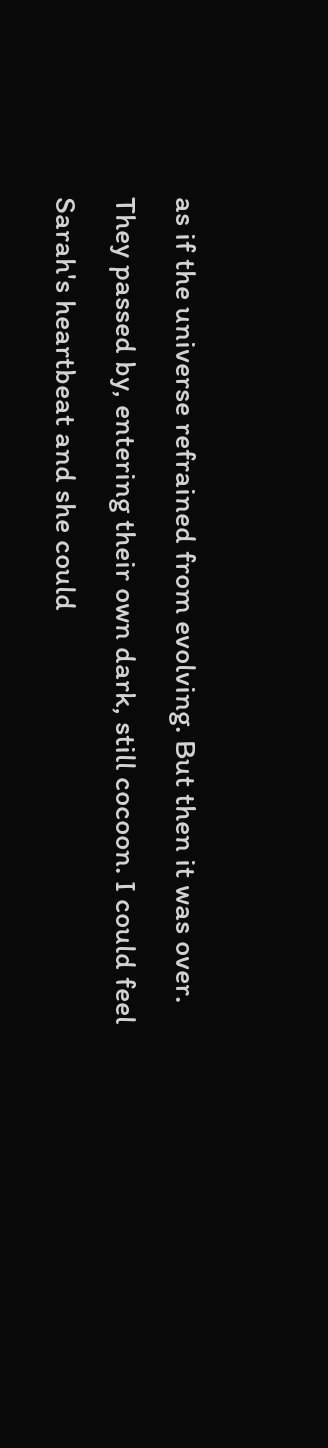as if the universe refrained from evolving. But then it was over. They passed by, entering their own dark, still cocoon. I could feel Sarah's heartbeat and she could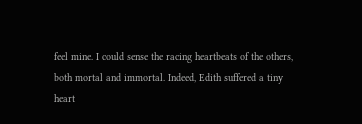feel mine. I could sense the racing heartbeats of the others, both mortal and immortal. Indeed, Edith suffered a tiny heart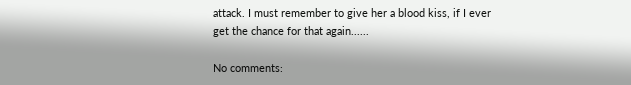attack. I must remember to give her a blood kiss, if I ever get the chance for that again......

No comments: